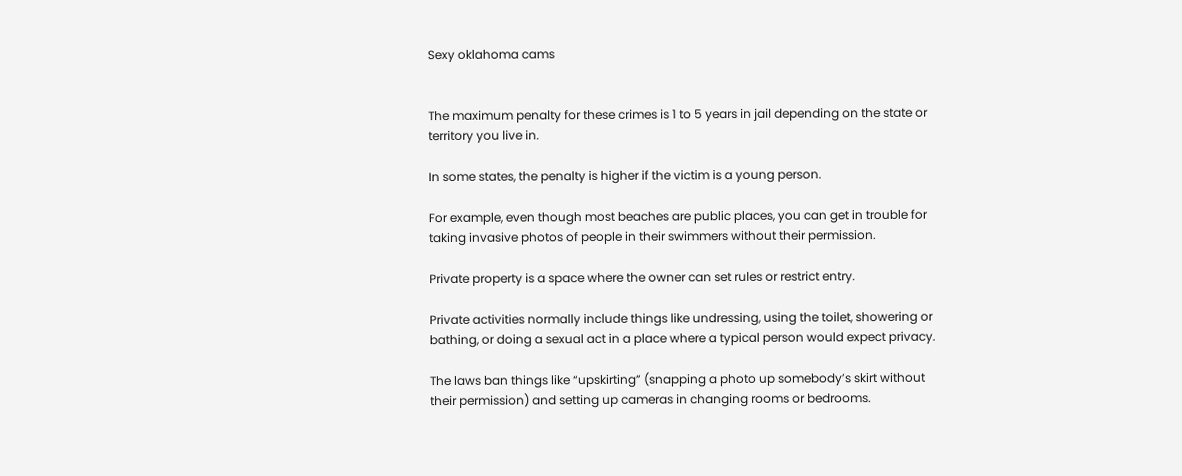Sexy oklahoma cams


The maximum penalty for these crimes is 1 to 5 years in jail depending on the state or territory you live in.

In some states, the penalty is higher if the victim is a young person.

For example, even though most beaches are public places, you can get in trouble for taking invasive photos of people in their swimmers without their permission.

Private property is a space where the owner can set rules or restrict entry.

Private activities normally include things like undressing, using the toilet, showering or bathing, or doing a sexual act in a place where a typical person would expect privacy.

The laws ban things like “upskirting” (snapping a photo up somebody’s skirt without their permission) and setting up cameras in changing rooms or bedrooms.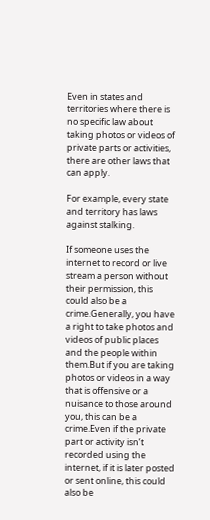Even in states and territories where there is no specific law about taking photos or videos of private parts or activities, there are other laws that can apply.

For example, every state and territory has laws against stalking.

If someone uses the internet to record or live stream a person without their permission, this could also be a crime.Generally, you have a right to take photos and videos of public places and the people within them.But if you are taking photos or videos in a way that is offensive or a nuisance to those around you, this can be a crime.Even if the private part or activity isn’t recorded using the internet, if it is later posted or sent online, this could also be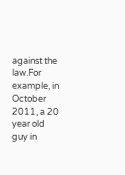against the law.For example, in October 2011, a 20 year old guy in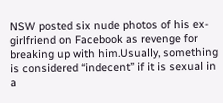NSW posted six nude photos of his ex-girlfriend on Facebook as revenge for breaking up with him.Usually, something is considered “indecent” if it is sexual in a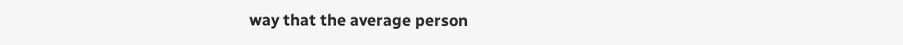way that the average person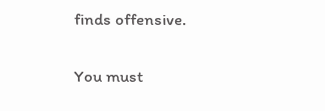finds offensive.

You must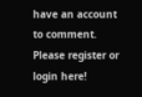have an account to comment. Please register or login here!